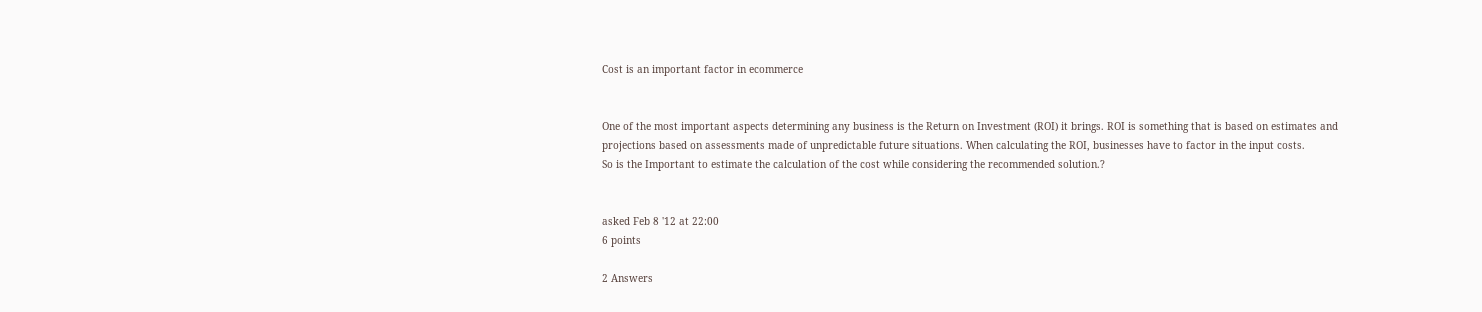Cost is an important factor in ecommerce


One of the most important aspects determining any business is the Return on Investment (ROI) it brings. ROI is something that is based on estimates and projections based on assessments made of unpredictable future situations. When calculating the ROI, businesses have to factor in the input costs.
So is the Important to estimate the calculation of the cost while considering the recommended solution.?


asked Feb 8 '12 at 22:00
6 points

2 Answers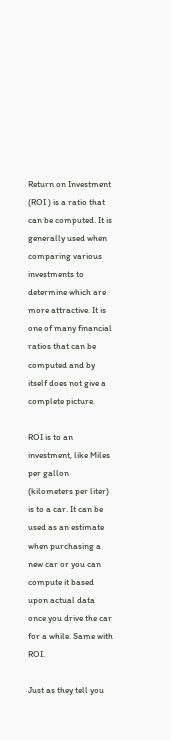Return on Investment (ROI ) is a ratio that can be computed. It is generally used when comparing various investments to determine which are more attractive. It is one of many financial ratios that can be computed and by itself does not give a complete picture.

ROI is to an investment, like Miles per gallon (kilometers per liter) is to a car. It can be used as an estimate when purchasing a new car or you can compute it based upon actual data once you drive the car for a while. Same with ROI.

Just as they tell you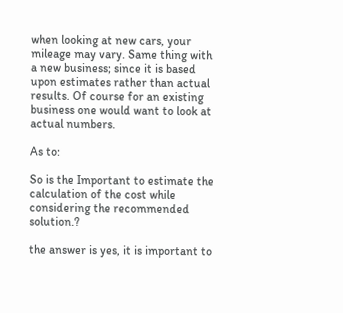when looking at new cars, your mileage may vary. Same thing with a new business; since it is based upon estimates rather than actual results. Of course for an existing business one would want to look at actual numbers.

As to:

So is the Important to estimate the calculation of the cost while
considering the recommended solution.?

the answer is yes, it is important to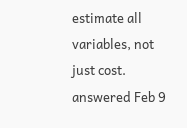estimate all variables, not just cost.
answered Feb 9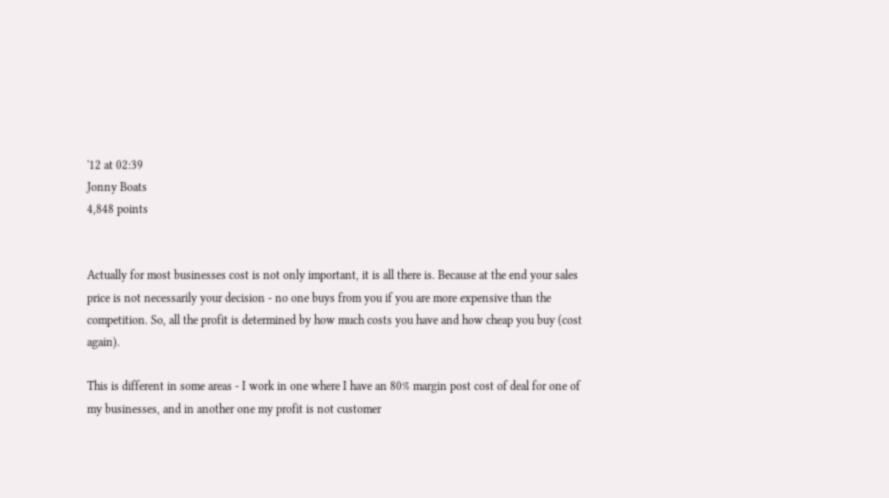'12 at 02:39
Jonny Boats
4,848 points


Actually for most businesses cost is not only important, it is all there is. Because at the end your sales price is not necessarily your decision - no one buys from you if you are more expensive than the competition. So, all the profit is determined by how much costs you have and how cheap you buy (cost again).

This is different in some areas - I work in one where I have an 80% margin post cost of deal for one of my businesses, and in another one my profit is not customer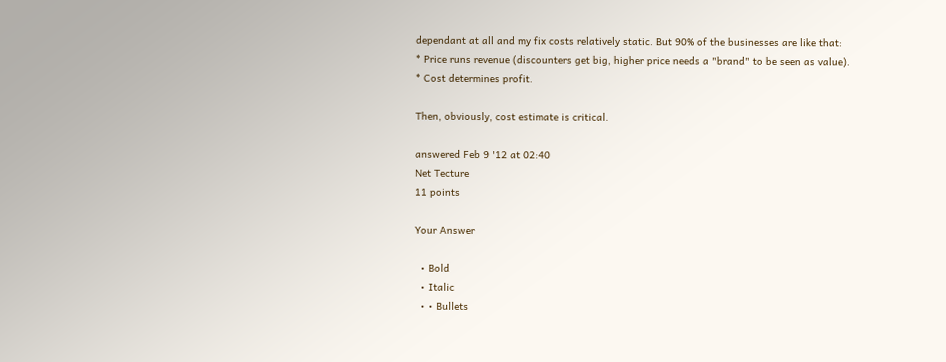dependant at all and my fix costs relatively static. But 90% of the businesses are like that:
* Price runs revenue (discounters get big, higher price needs a "brand" to be seen as value).
* Cost determines profit.

Then, obviously, cost estimate is critical.

answered Feb 9 '12 at 02:40
Net Tecture
11 points

Your Answer

  • Bold
  • Italic
  • • Bullets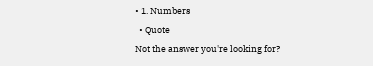• 1. Numbers
  • Quote
Not the answer you're looking for?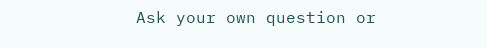Ask your own question or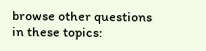browse other questions in these topics: